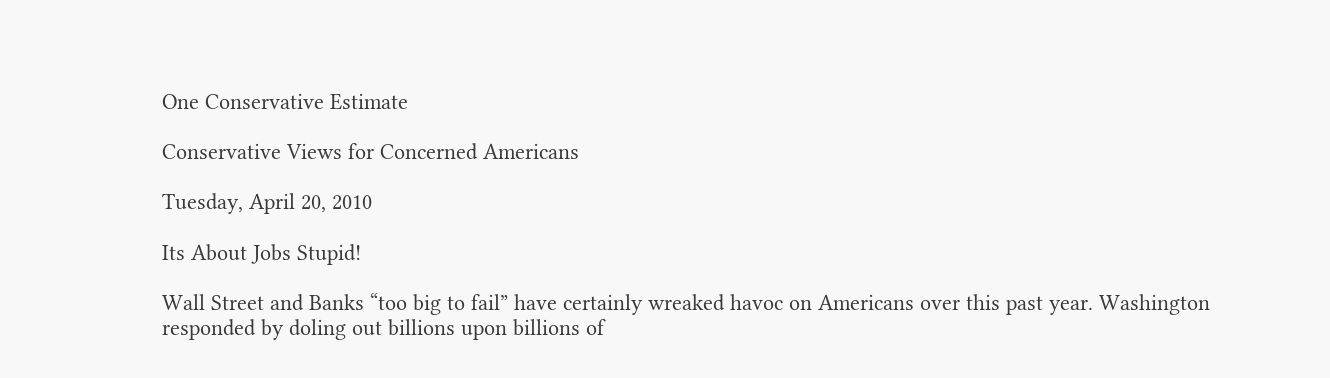One Conservative Estimate

Conservative Views for Concerned Americans

Tuesday, April 20, 2010

Its About Jobs Stupid!

Wall Street and Banks “too big to fail” have certainly wreaked havoc on Americans over this past year. Washington responded by doling out billions upon billions of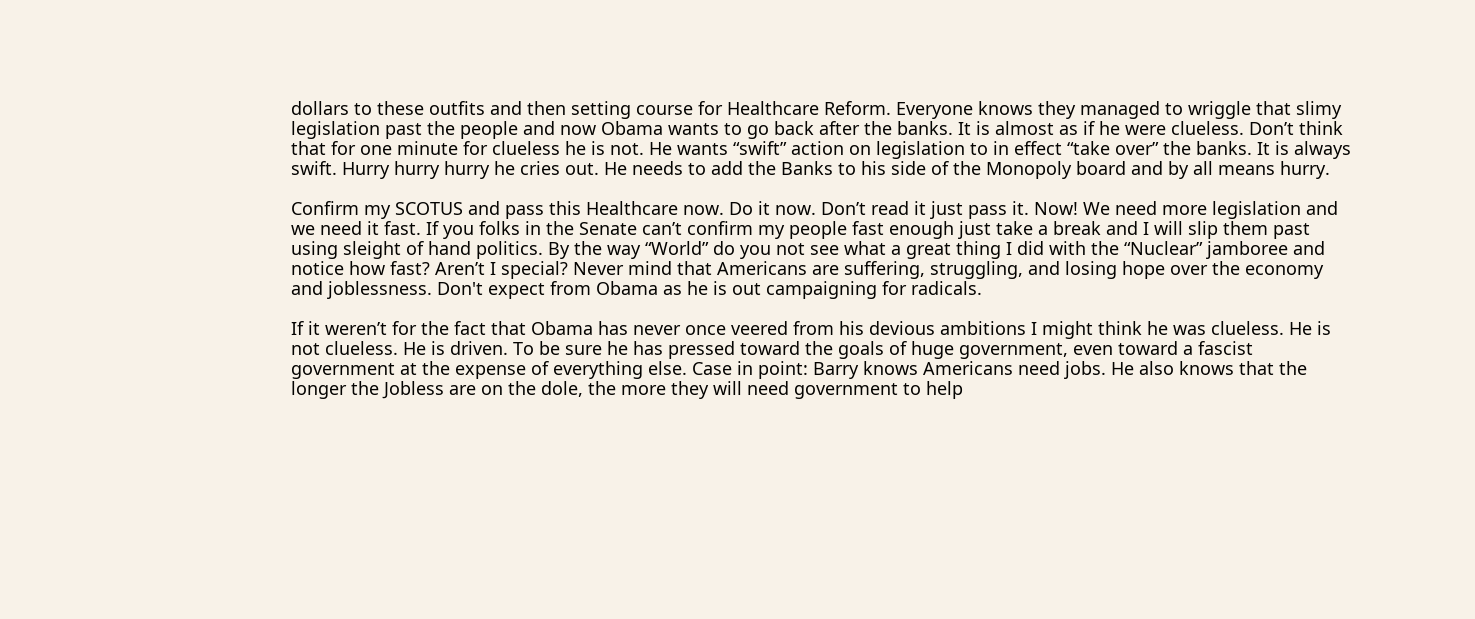dollars to these outfits and then setting course for Healthcare Reform. Everyone knows they managed to wriggle that slimy legislation past the people and now Obama wants to go back after the banks. It is almost as if he were clueless. Don’t think that for one minute for clueless he is not. He wants “swift” action on legislation to in effect “take over” the banks. It is always swift. Hurry hurry hurry he cries out. He needs to add the Banks to his side of the Monopoly board and by all means hurry.

Confirm my SCOTUS and pass this Healthcare now. Do it now. Don’t read it just pass it. Now! We need more legislation and we need it fast. If you folks in the Senate can’t confirm my people fast enough just take a break and I will slip them past using sleight of hand politics. By the way “World” do you not see what a great thing I did with the “Nuclear” jamboree and notice how fast? Aren’t I special? Never mind that Americans are suffering, struggling, and losing hope over the economy and joblessness. Don't expect from Obama as he is out campaigning for radicals.

If it weren’t for the fact that Obama has never once veered from his devious ambitions I might think he was clueless. He is not clueless. He is driven. To be sure he has pressed toward the goals of huge government, even toward a fascist government at the expense of everything else. Case in point: Barry knows Americans need jobs. He also knows that the longer the Jobless are on the dole, the more they will need government to help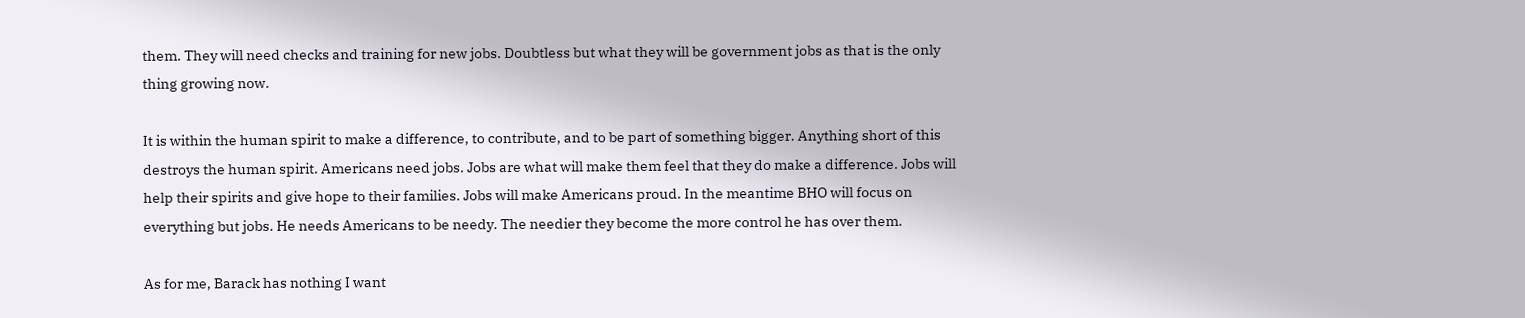them. They will need checks and training for new jobs. Doubtless but what they will be government jobs as that is the only thing growing now.

It is within the human spirit to make a difference, to contribute, and to be part of something bigger. Anything short of this destroys the human spirit. Americans need jobs. Jobs are what will make them feel that they do make a difference. Jobs will help their spirits and give hope to their families. Jobs will make Americans proud. In the meantime BHO will focus on everything but jobs. He needs Americans to be needy. The needier they become the more control he has over them.

As for me, Barack has nothing I want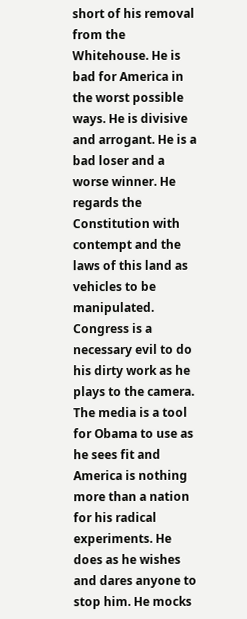short of his removal from the Whitehouse. He is bad for America in the worst possible ways. He is divisive and arrogant. He is a bad loser and a worse winner. He regards the Constitution with contempt and the laws of this land as vehicles to be manipulated. Congress is a necessary evil to do his dirty work as he plays to the camera. The media is a tool for Obama to use as he sees fit and America is nothing more than a nation for his radical experiments. He does as he wishes and dares anyone to stop him. He mocks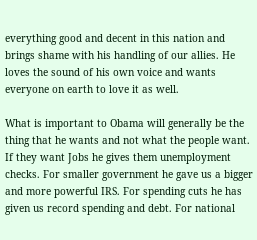everything good and decent in this nation and brings shame with his handling of our allies. He loves the sound of his own voice and wants everyone on earth to love it as well.

What is important to Obama will generally be the thing that he wants and not what the people want. If they want Jobs he gives them unemployment checks. For smaller government he gave us a bigger and more powerful IRS. For spending cuts he has given us record spending and debt. For national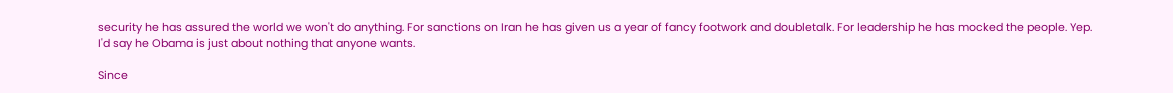security he has assured the world we won't do anything. For sanctions on Iran he has given us a year of fancy footwork and doubletalk. For leadership he has mocked the people. Yep. I'd say he Obama is just about nothing that anyone wants.

Since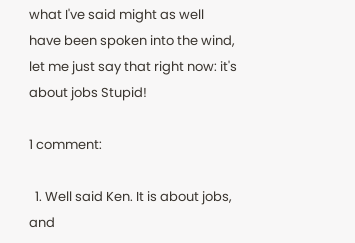what I've said might as well have been spoken into the wind, let me just say that right now: it's about jobs Stupid!

1 comment:

  1. Well said Ken. It is about jobs, and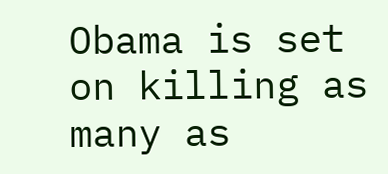Obama is set on killing as many as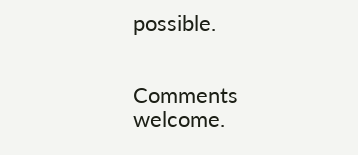possible.


Comments welcome.